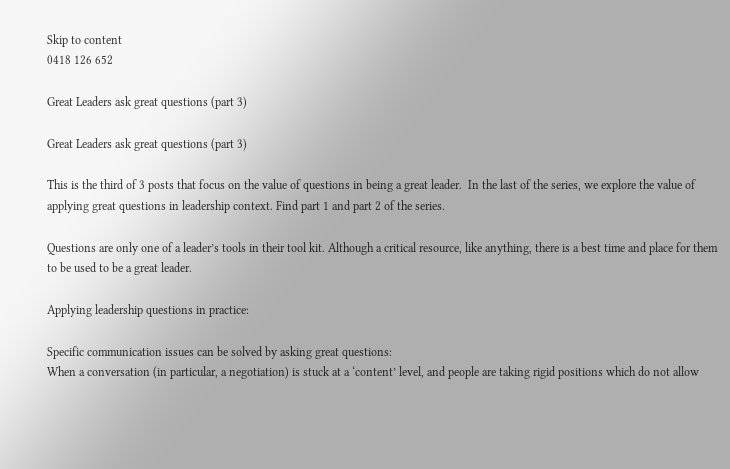Skip to content
0418 126 652

Great Leaders ask great questions (part 3)

Great Leaders ask great questions (part 3)

This is the third of 3 posts that focus on the value of questions in being a great leader.  In the last of the series, we explore the value of applying great questions in leadership context. Find part 1 and part 2 of the series.

Questions are only one of a leader’s tools in their tool kit. Although a critical resource, like anything, there is a best time and place for them to be used to be a great leader.

Applying leadership questions in practice:

Specific communication issues can be solved by asking great questions:
When a conversation (in particular, a negotiation) is stuck at a ‘content’ level, and people are taking rigid positions which do not allow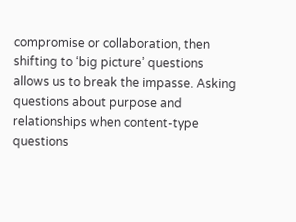compromise or collaboration, then shifting to ‘big picture’ questions allows us to break the impasse. Asking questions about purpose and relationships when content-type questions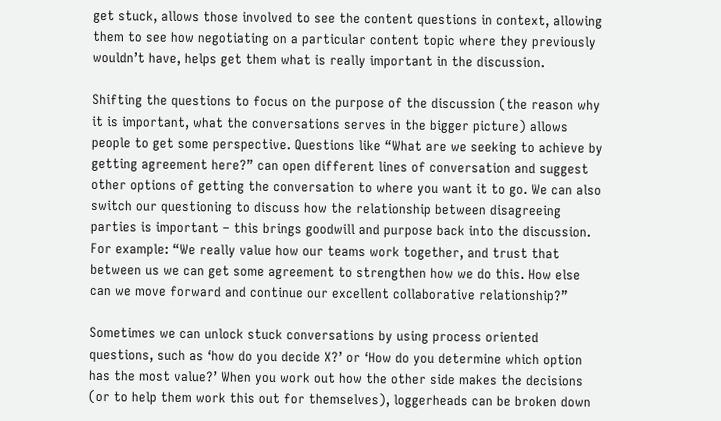get stuck, allows those involved to see the content questions in context, allowing them to see how negotiating on a particular content topic where they previously wouldn’t have, helps get them what is really important in the discussion.

Shifting the questions to focus on the purpose of the discussion (the reason why it is important, what the conversations serves in the bigger picture) allows people to get some perspective. Questions like “What are we seeking to achieve by getting agreement here?” can open different lines of conversation and suggest other options of getting the conversation to where you want it to go. We can also switch our questioning to discuss how the relationship between disagreeing parties is important – this brings goodwill and purpose back into the discussion. For example: “We really value how our teams work together, and trust that between us we can get some agreement to strengthen how we do this. How else can we move forward and continue our excellent collaborative relationship?”

Sometimes we can unlock stuck conversations by using process oriented questions, such as ‘how do you decide X?’ or ‘How do you determine which option has the most value?’ When you work out how the other side makes the decisions (or to help them work this out for themselves), loggerheads can be broken down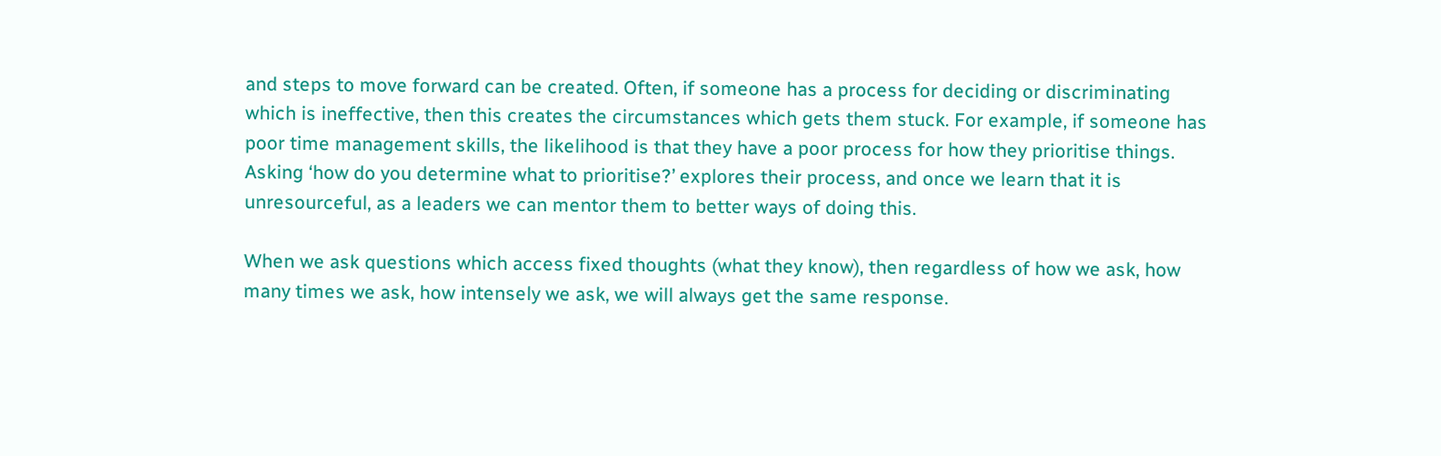and steps to move forward can be created. Often, if someone has a process for deciding or discriminating which is ineffective, then this creates the circumstances which gets them stuck. For example, if someone has poor time management skills, the likelihood is that they have a poor process for how they prioritise things. Asking ‘how do you determine what to prioritise?’ explores their process, and once we learn that it is unresourceful, as a leaders we can mentor them to better ways of doing this.

When we ask questions which access fixed thoughts (what they know), then regardless of how we ask, how many times we ask, how intensely we ask, we will always get the same response.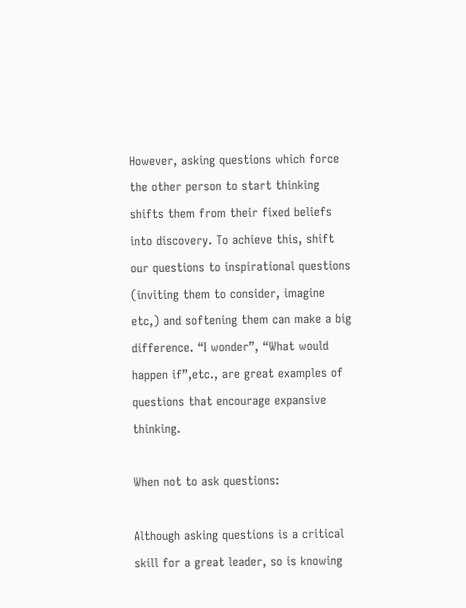However, asking questions which force the other person to start thinking shifts them from their fixed beliefs into discovery. To achieve this, shift our questions to inspirational questions (inviting them to consider, imagine etc,) and softening them can make a big difference. “I wonder”, “What would happen if”,etc., are great examples of questions that encourage expansive thinking.

When not to ask questions:

Although asking questions is a critical skill for a great leader, so is knowing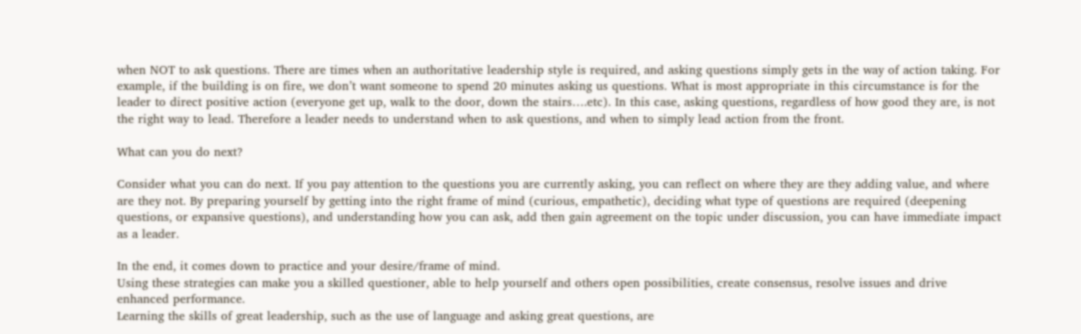when NOT to ask questions. There are times when an authoritative leadership style is required, and asking questions simply gets in the way of action taking. For example, if the building is on fire, we don’t want someone to spend 20 minutes asking us questions. What is most appropriate in this circumstance is for the leader to direct positive action (everyone get up, walk to the door, down the stairs….etc). In this case, asking questions, regardless of how good they are, is not the right way to lead. Therefore a leader needs to understand when to ask questions, and when to simply lead action from the front.

What can you do next?

Consider what you can do next. If you pay attention to the questions you are currently asking, you can reflect on where they are they adding value, and where are they not. By preparing yourself by getting into the right frame of mind (curious, empathetic), deciding what type of questions are required (deepening questions, or expansive questions), and understanding how you can ask, add then gain agreement on the topic under discussion, you can have immediate impact as a leader.

In the end, it comes down to practice and your desire/frame of mind.
Using these strategies can make you a skilled questioner, able to help yourself and others open possibilities, create consensus, resolve issues and drive enhanced performance.
Learning the skills of great leadership, such as the use of language and asking great questions, are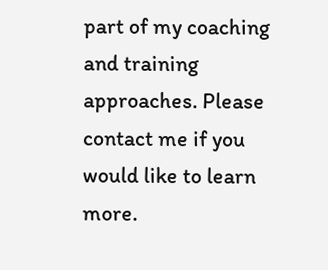part of my coaching and training approaches. Please contact me if you would like to learn more.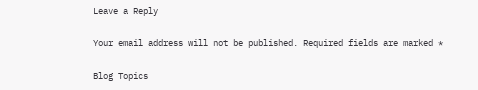Leave a Reply

Your email address will not be published. Required fields are marked *

Blog Topics